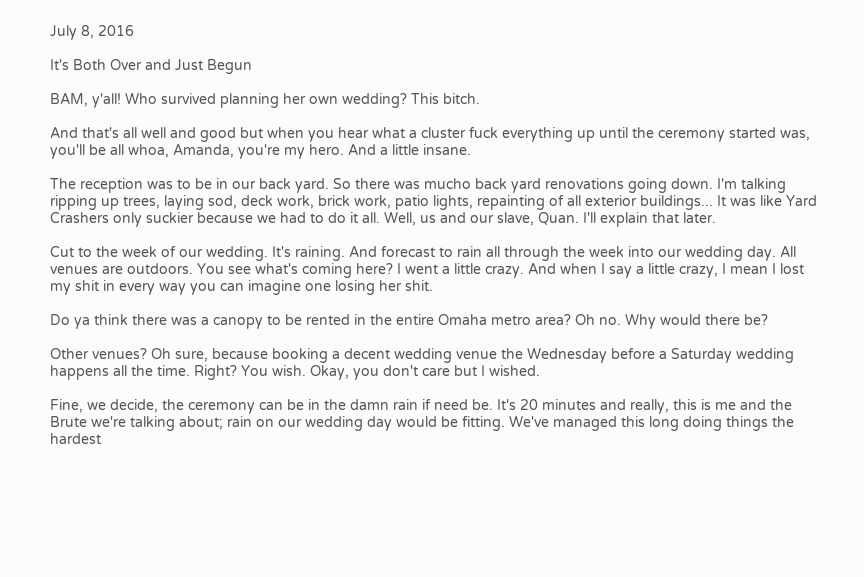July 8, 2016

It's Both Over and Just Begun

BAM, y'all! Who survived planning her own wedding? This bitch.

And that's all well and good but when you hear what a cluster fuck everything up until the ceremony started was, you'll be all whoa, Amanda, you're my hero. And a little insane.

The reception was to be in our back yard. So there was mucho back yard renovations going down. I'm talking ripping up trees, laying sod, deck work, brick work, patio lights, repainting of all exterior buildings... It was like Yard Crashers only suckier because we had to do it all. Well, us and our slave, Quan. I'll explain that later.

Cut to the week of our wedding. It's raining. And forecast to rain all through the week into our wedding day. All venues are outdoors. You see what's coming here? I went a little crazy. And when I say a little crazy, I mean I lost my shit in every way you can imagine one losing her shit.

Do ya think there was a canopy to be rented in the entire Omaha metro area? Oh no. Why would there be?

Other venues? Oh sure, because booking a decent wedding venue the Wednesday before a Saturday wedding happens all the time. Right? You wish. Okay, you don't care but I wished.

Fine, we decide, the ceremony can be in the damn rain if need be. It's 20 minutes and really, this is me and the Brute we're talking about; rain on our wedding day would be fitting. We've managed this long doing things the hardest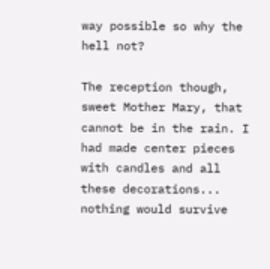way possible so why the hell not?

The reception though, sweet Mother Mary, that cannot be in the rain. I had made center pieces with candles and all these decorations... nothing would survive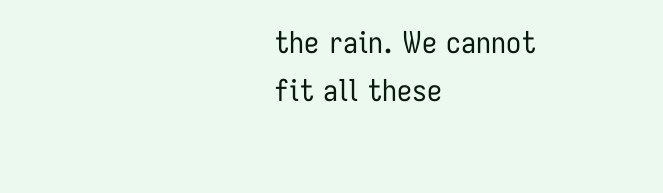the rain. We cannot fit all these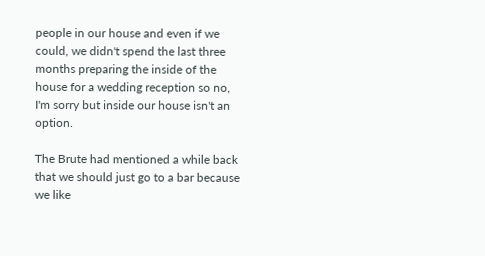people in our house and even if we could, we didn't spend the last three months preparing the inside of the house for a wedding reception so no, I'm sorry but inside our house isn't an option.

The Brute had mentioned a while back that we should just go to a bar because we like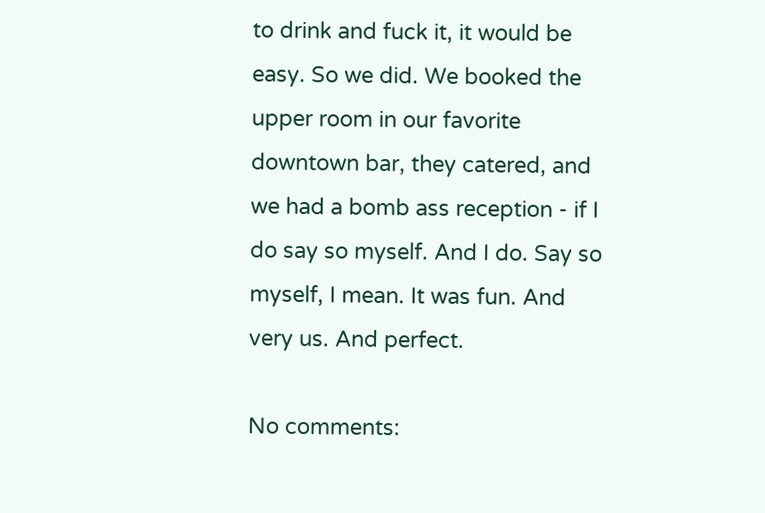to drink and fuck it, it would be easy. So we did. We booked the upper room in our favorite downtown bar, they catered, and we had a bomb ass reception - if I do say so myself. And I do. Say so myself, I mean. It was fun. And very us. And perfect.

No comments: